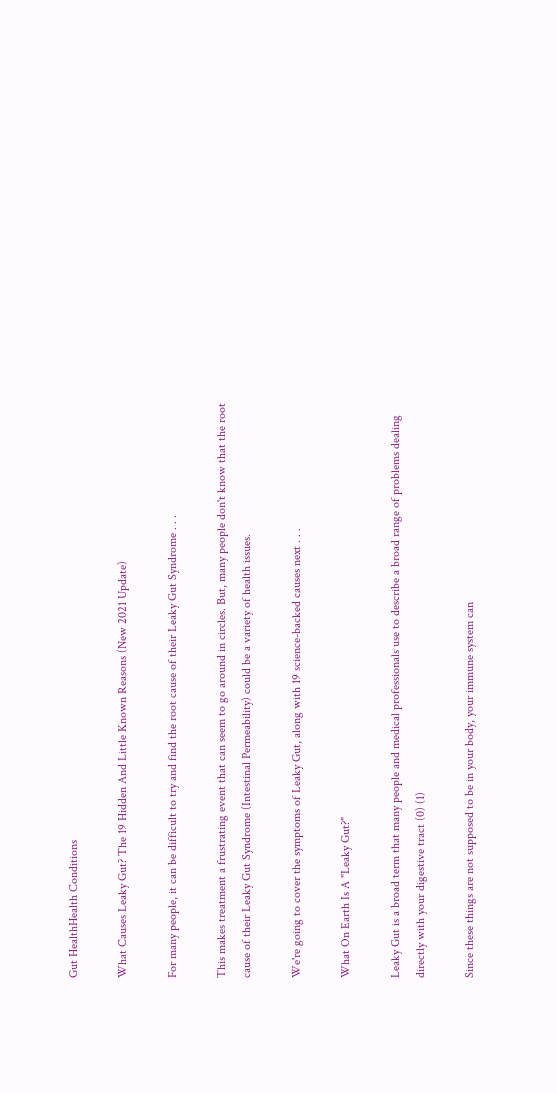Gut HealthHealth Conditions

What Causes Leaky Gut? The 19 Hidden And Little Known Reasons (New 2021 Update)

For many people, it can be difficult to try and find the root cause of their Leaky Gut Syndrome . . .

This makes treatment a frustrating event that can seem to go around in circles. But, many people don't know that the root cause of their Leaky Gut Syndrome (Intestinal Permeability) could be a variety of health issues.

We're going to cover the symptoms of Leaky Gut, along with 19 science-backed causes next . . .

What On Earth Is A "Leaky Gut?"

Leaky Gut is a broad term that many people and medical professionals use to describe a broad range of problems dealing directly with your digestive tract (0) (1)

Since these things are not supposed to be in your body, your immune system can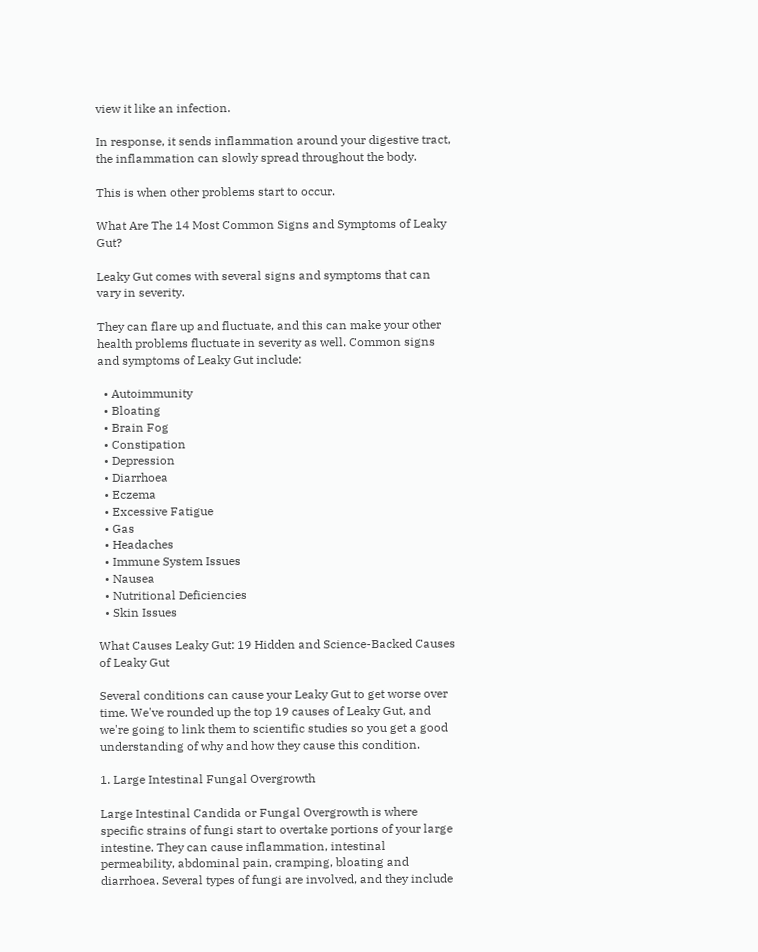view it like an infection.

In response, it sends inflammation around your digestive tract, the inflammation can slowly spread throughout the body.

This is when other problems start to occur.

What Are The 14 Most Common Signs and Symptoms of Leaky Gut?

Leaky Gut comes with several signs and symptoms that can vary in severity.

They can flare up and fluctuate, and this can make your other health problems fluctuate in severity as well. Common signs and symptoms of Leaky Gut include:

  • Autoimmunity
  • Bloating
  • Brain Fog
  • Constipation
  • Depression
  • Diarrhoea
  • Eczema
  • Excessive Fatigue
  • Gas
  • Headaches
  • Immune System Issues
  • Nausea
  • Nutritional Deficiencies
  • Skin Issues

What Causes Leaky Gut: 19 Hidden and Science-Backed Causes of Leaky Gut

Several conditions can cause your Leaky Gut to get worse over time. We've rounded up the top 19 causes of Leaky Gut, and we're going to link them to scientific studies so you get a good understanding of why and how they cause this condition.

1. Large Intestinal Fungal Overgrowth

Large Intestinal Candida or Fungal Overgrowth is where specific strains of fungi start to overtake portions of your large intestine. They can cause inflammation, intestinal permeability, abdominal pain, cramping, bloating and diarrhoea. Several types of fungi are involved, and they include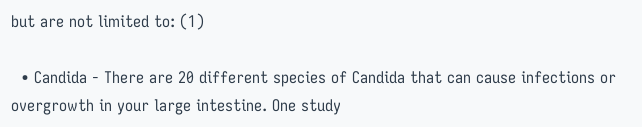but are not limited to: (1)

  • Candida - There are 20 different species of Candida that can cause infections or overgrowth in your large intestine. One study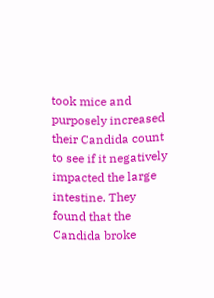took mice and purposely increased their Candida count to see if it negatively impacted the large intestine. They found that the Candida broke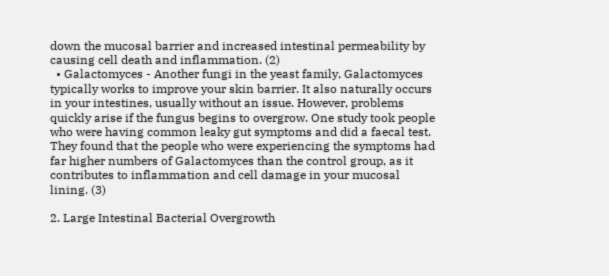down the mucosal barrier and increased intestinal permeability by causing cell death and inflammation. (2)
  • Galactomyces - Another fungi in the yeast family, Galactomyces typically works to improve your skin barrier. It also naturally occurs in your intestines, usually without an issue. However, problems quickly arise if the fungus begins to overgrow. One study took people who were having common leaky gut symptoms and did a faecal test. They found that the people who were experiencing the symptoms had far higher numbers of Galactomyces than the control group, as it contributes to inflammation and cell damage in your mucosal lining. (3)

2. Large Intestinal Bacterial Overgrowth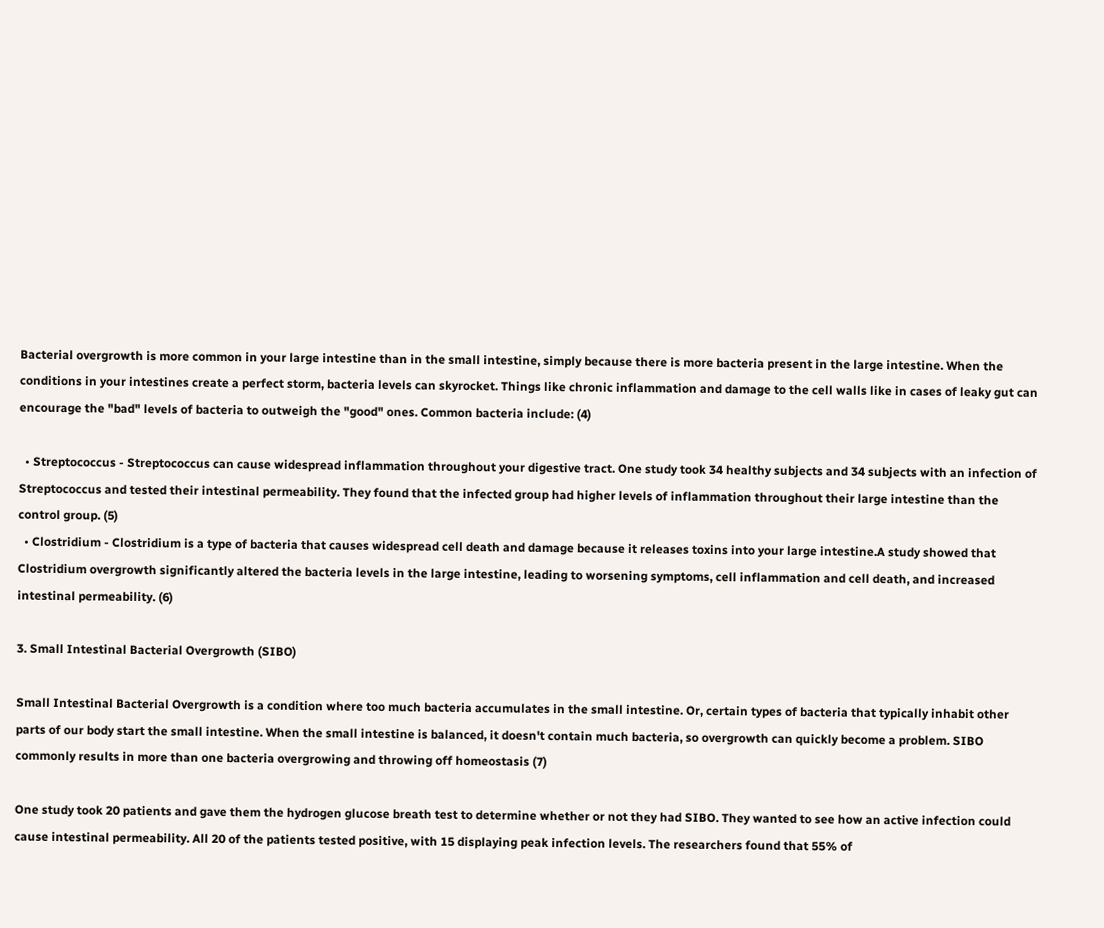Bacterial overgrowth is more common in your large intestine than in the small intestine, simply because there is more bacteria present in the large intestine. When the conditions in your intestines create a perfect storm, bacteria levels can skyrocket. Things like chronic inflammation and damage to the cell walls like in cases of leaky gut can encourage the "bad" levels of bacteria to outweigh the "good" ones. Common bacteria include: (4)

  • Streptococcus - Streptococcus can cause widespread inflammation throughout your digestive tract. One study took 34 healthy subjects and 34 subjects with an infection of Streptococcus and tested their intestinal permeability. They found that the infected group had higher levels of inflammation throughout their large intestine than the control group. (5)
  • Clostridium - Clostridium is a type of bacteria that causes widespread cell death and damage because it releases toxins into your large intestine.A study showed that Clostridium overgrowth significantly altered the bacteria levels in the large intestine, leading to worsening symptoms, cell inflammation and cell death, and increased intestinal permeability. (6)

3. Small Intestinal Bacterial Overgrowth (SIBO)

Small Intestinal Bacterial Overgrowth is a condition where too much bacteria accumulates in the small intestine. Or, certain types of bacteria that typically inhabit other parts of our body start the small intestine. When the small intestine is balanced, it doesn't contain much bacteria, so overgrowth can quickly become a problem. SIBO commonly results in more than one bacteria overgrowing and throwing off homeostasis (7)

One study took 20 patients and gave them the hydrogen glucose breath test to determine whether or not they had SIBO. They wanted to see how an active infection could cause intestinal permeability. All 20 of the patients tested positive, with 15 displaying peak infection levels. The researchers found that 55% of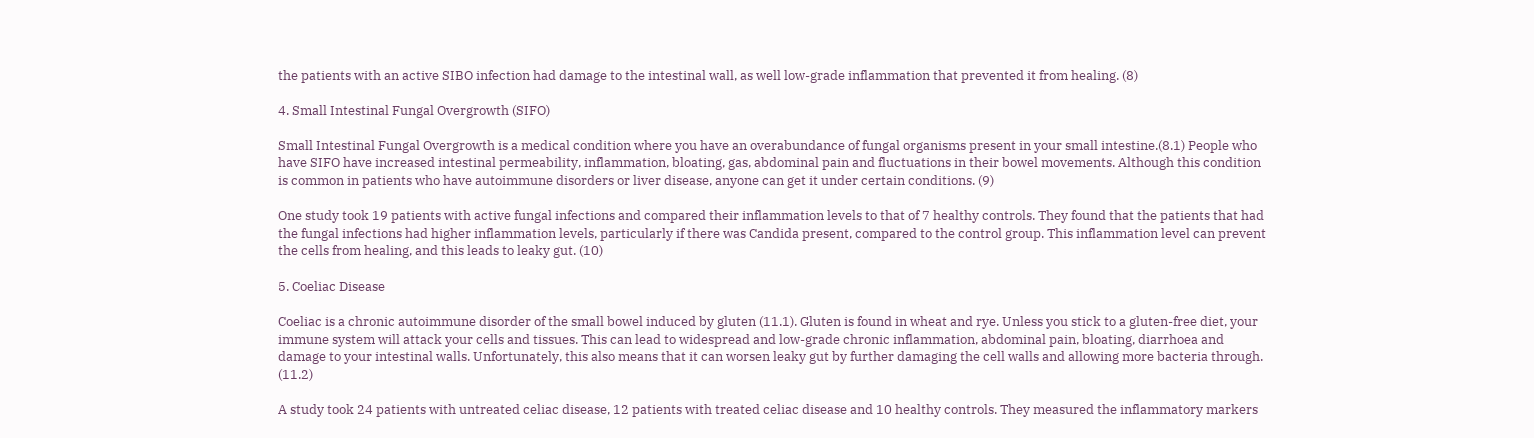the patients with an active SIBO infection had damage to the intestinal wall, as well low-grade inflammation that prevented it from healing. (8)

4. Small Intestinal Fungal Overgrowth (SIFO)

Small Intestinal Fungal Overgrowth is a medical condition where you have an overabundance of fungal organisms present in your small intestine.(8.1) People who have SIFO have increased intestinal permeability, inflammation, bloating, gas, abdominal pain and fluctuations in their bowel movements. Although this condition is common in patients who have autoimmune disorders or liver disease, anyone can get it under certain conditions. (9)

One study took 19 patients with active fungal infections and compared their inflammation levels to that of 7 healthy controls. They found that the patients that had the fungal infections had higher inflammation levels, particularly if there was Candida present, compared to the control group. This inflammation level can prevent the cells from healing, and this leads to leaky gut. (10)

5. Coeliac Disease

Coeliac is a chronic autoimmune disorder of the small bowel induced by gluten (11.1). Gluten is found in wheat and rye. Unless you stick to a gluten-free diet, your immune system will attack your cells and tissues. This can lead to widespread and low-grade chronic inflammation, abdominal pain, bloating, diarrhoea and damage to your intestinal walls. Unfortunately, this also means that it can worsen leaky gut by further damaging the cell walls and allowing more bacteria through. (11.2)

A study took 24 patients with untreated celiac disease, 12 patients with treated celiac disease and 10 healthy controls. They measured the inflammatory markers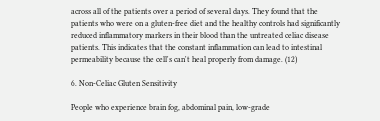across all of the patients over a period of several days. They found that the patients who were on a gluten-free diet and the healthy controls had significantly reduced inflammatory markers in their blood than the untreated celiac disease patients. This indicates that the constant inflammation can lead to intestinal permeability because the cell's can't heal properly from damage. (12)

6. Non-Celiac Gluten Sensitivity

People who experience brain fog, abdominal pain, low-grade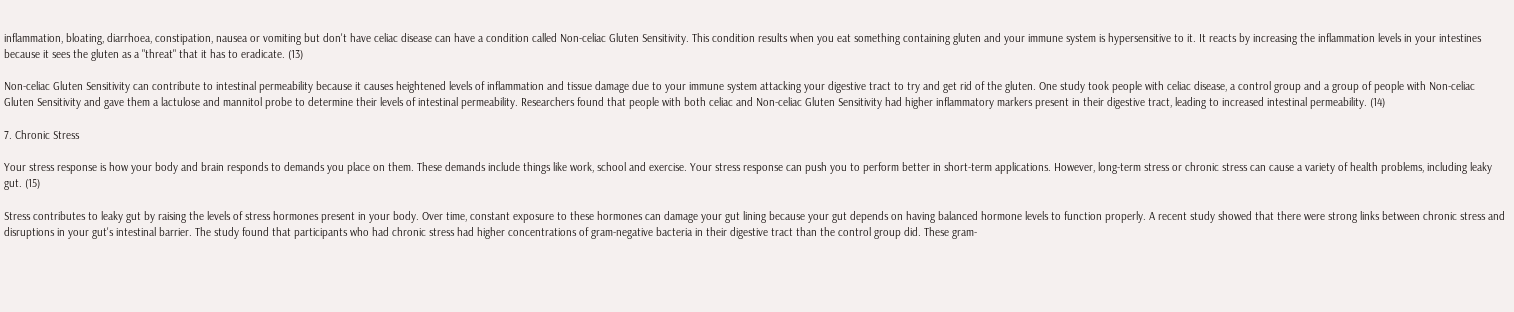inflammation, bloating, diarrhoea, constipation, nausea or vomiting but don't have celiac disease can have a condition called Non-celiac Gluten Sensitivity. This condition results when you eat something containing gluten and your immune system is hypersensitive to it. It reacts by increasing the inflammation levels in your intestines because it sees the gluten as a "threat" that it has to eradicate. (13)

Non-celiac Gluten Sensitivity can contribute to intestinal permeability because it causes heightened levels of inflammation and tissue damage due to your immune system attacking your digestive tract to try and get rid of the gluten. One study took people with celiac disease, a control group and a group of people with Non-celiac Gluten Sensitivity and gave them a lactulose and mannitol probe to determine their levels of intestinal permeability. Researchers found that people with both celiac and Non-celiac Gluten Sensitivity had higher inflammatory markers present in their digestive tract, leading to increased intestinal permeability. (14)

7. Chronic Stress

Your stress response is how your body and brain responds to demands you place on them. These demands include things like work, school and exercise. Your stress response can push you to perform better in short-term applications. However, long-term stress or chronic stress can cause a variety of health problems, including leaky gut. (15)

Stress contributes to leaky gut by raising the levels of stress hormones present in your body. Over time, constant exposure to these hormones can damage your gut lining because your gut depends on having balanced hormone levels to function properly. A recent study showed that there were strong links between chronic stress and disruptions in your gut's intestinal barrier. The study found that participants who had chronic stress had higher concentrations of gram-negative bacteria in their digestive tract than the control group did. These gram-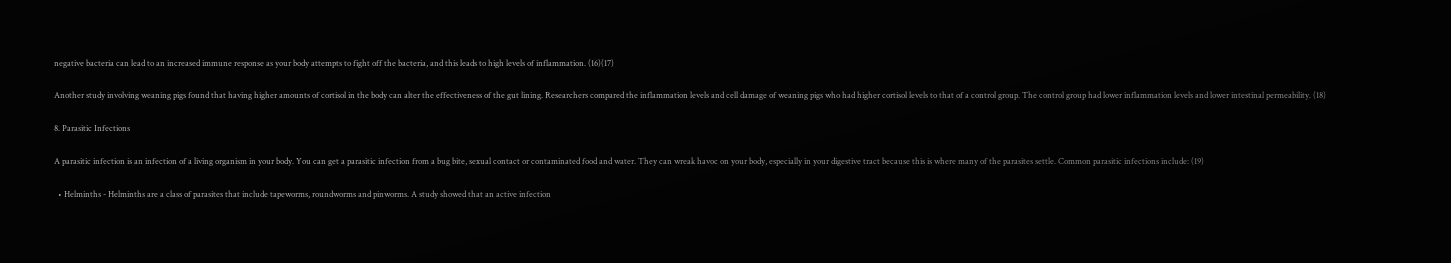negative bacteria can lead to an increased immune response as your body attempts to fight off the bacteria, and this leads to high levels of inflammation. (16)(17)

Another study involving weaning pigs found that having higher amounts of cortisol in the body can alter the effectiveness of the gut lining. Researchers compared the inflammation levels and cell damage of weaning pigs who had higher cortisol levels to that of a control group. The control group had lower inflammation levels and lower intestinal permeability. (18)

8. Parasitic Infections

A parasitic infection is an infection of a living organism in your body. You can get a parasitic infection from a bug bite, sexual contact or contaminated food and water. They can wreak havoc on your body, especially in your digestive tract because this is where many of the parasites settle. Common parasitic infections include: (19)

  • Helminths - Helminths are a class of parasites that include tapeworms, roundworms and pinworms. A study showed that an active infection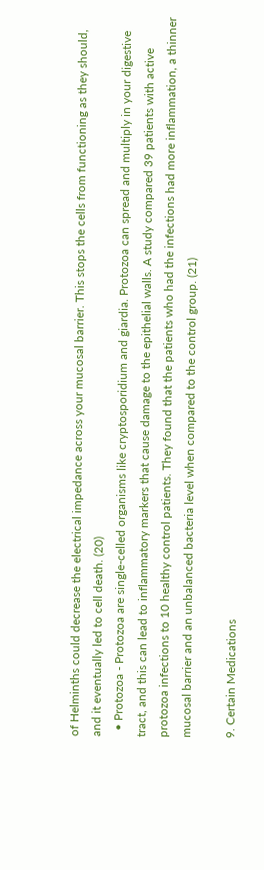of Helminths could decrease the electrical impedance across your mucosal barrier. This stops the cells from functioning as they should, and it eventually led to cell death. (20)
  • Protozoa - Protozoa are single-celled organisms like cryptosporidium and giardia. Protozoa can spread and multiply in your digestive tract, and this can lead to inflammatory markers that cause damage to the epithelial walls. A study compared 39 patients with active protozoa infections to 10 healthy control patients. They found that the patients who had the infections had more inflammation, a thinner mucosal barrier and an unbalanced bacteria level when compared to the control group. (21)

9. Certain Medications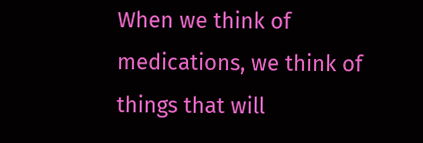When we think of medications, we think of things that will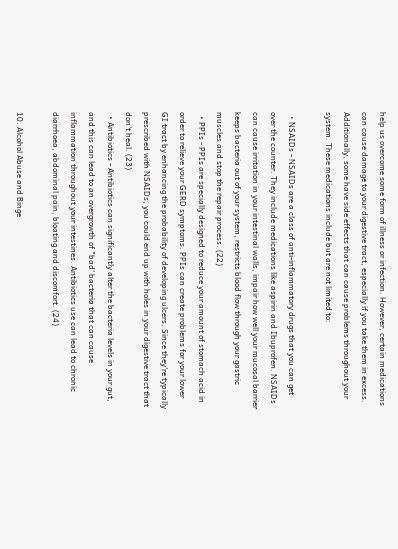help us overcome some form of illness or infection. However, certain medications can cause damage to your digestive tract, especially if you take them in excess. Additionally, some have side effects that can cause problems throughout your system. These medications include but are not limited to:

  • NSAIDs - NSAIDs are a class of anti-inflammatory drugs that you can get over the counter. They include medications like aspirin and Ibuprofen. NSAIDs can cause irritation in your intestinal walls, impair how well your mucosal barrier keeps bacteria out of your system, restricts blood flow through your gastric muscles and stop the repair process. (22)
  • PPIs - PPIs are specially designed to reduce your amount of stomach acid in order to relieve your GERD symptoms. PPIs can create problems for your lower GI tract by enhancing the probability of developing ulcers. Since they're typically prescribed with NSAIDs, you could end up with holes in your digestive tract that don't heal. (23)
  • Antibiotics - Antibiotics can significantly alter the bacteria levels in your gut, and this can lead to an overgrowth of "bad' bacteria that can cause inflammation throughout your intestines. Antibiotics use can lead to chronic diarrhoea, abdominal pain, bloating and discomfort. (24)

10. Alcohol Abuse and Binge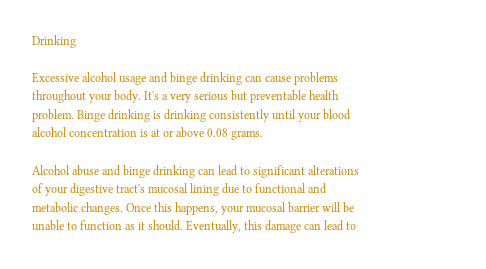Drinking

Excessive alcohol usage and binge drinking can cause problems throughout your body. It's a very serious but preventable health problem. Binge drinking is drinking consistently until your blood alcohol concentration is at or above 0.08 grams.

Alcohol abuse and binge drinking can lead to significant alterations of your digestive tract's mucosal lining due to functional and metabolic changes. Once this happens, your mucosal barrier will be unable to function as it should. Eventually, this damage can lead to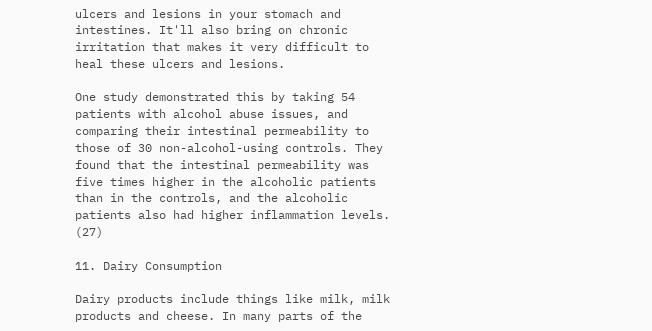ulcers and lesions in your stomach and intestines. It'll also bring on chronic irritation that makes it very difficult to heal these ulcers and lesions.

One study demonstrated this by taking 54 patients with alcohol abuse issues, and comparing their intestinal permeability to those of 30 non-alcohol-using controls. They found that the intestinal permeability was five times higher in the alcoholic patients than in the controls, and the alcoholic patients also had higher inflammation levels. (27)

11. Dairy Consumption

Dairy products include things like milk, milk products and cheese. In many parts of the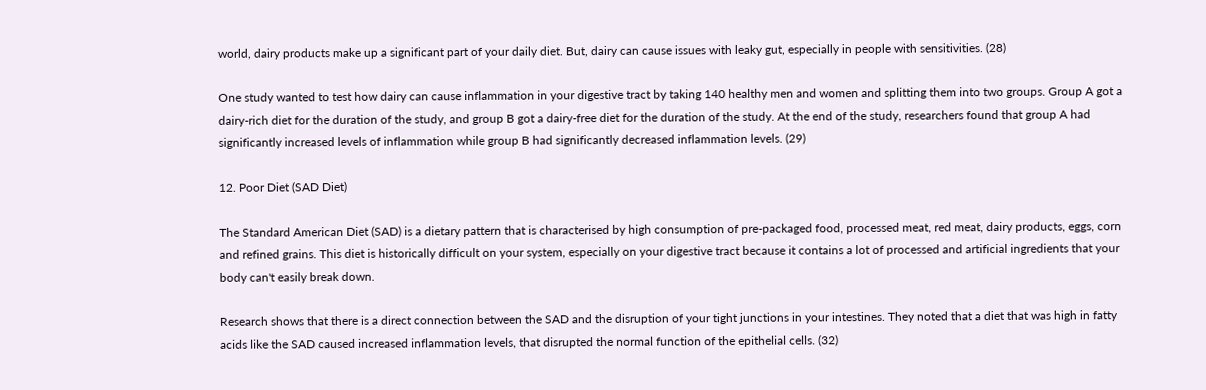world, dairy products make up a significant part of your daily diet. But, dairy can cause issues with leaky gut, especially in people with sensitivities. (28)

One study wanted to test how dairy can cause inflammation in your digestive tract by taking 140 healthy men and women and splitting them into two groups. Group A got a dairy-rich diet for the duration of the study, and group B got a dairy-free diet for the duration of the study. At the end of the study, researchers found that group A had significantly increased levels of inflammation while group B had significantly decreased inflammation levels. (29)

12. Poor Diet (SAD Diet)

The Standard American Diet (SAD) is a dietary pattern that is characterised by high consumption of pre-packaged food, processed meat, red meat, dairy products, eggs, corn and refined grains. This diet is historically difficult on your system, especially on your digestive tract because it contains a lot of processed and artificial ingredients that your body can't easily break down.

Research shows that there is a direct connection between the SAD and the disruption of your tight junctions in your intestines. They noted that a diet that was high in fatty acids like the SAD caused increased inflammation levels, that disrupted the normal function of the epithelial cells. (32)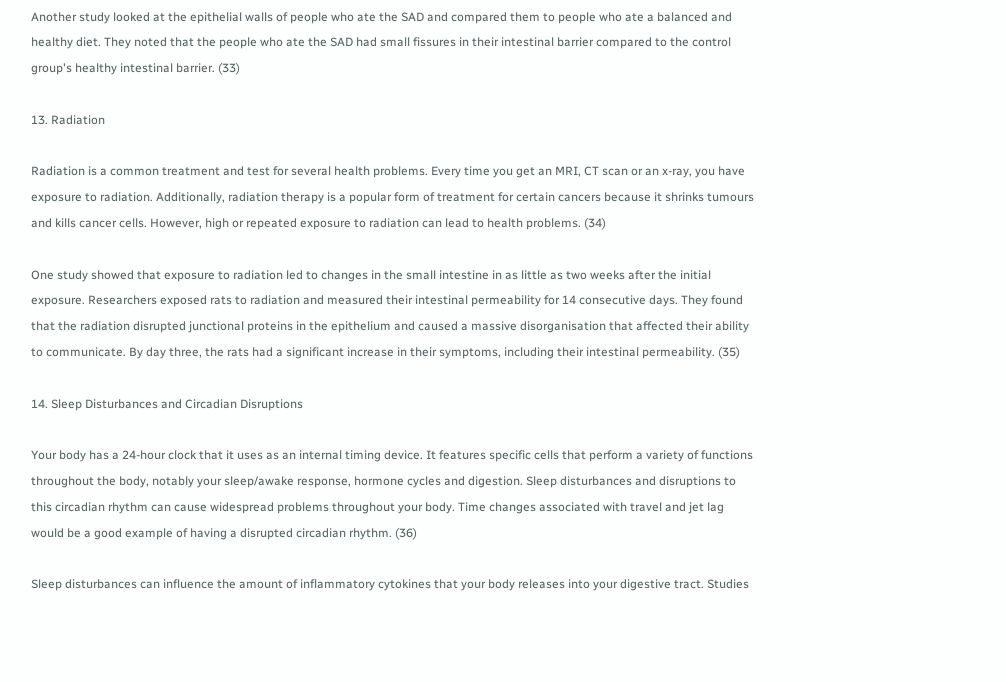Another study looked at the epithelial walls of people who ate the SAD and compared them to people who ate a balanced and healthy diet. They noted that the people who ate the SAD had small fissures in their intestinal barrier compared to the control group's healthy intestinal barrier. (33)

13. Radiation

Radiation is a common treatment and test for several health problems. Every time you get an MRI, CT scan or an x-ray, you have exposure to radiation. Additionally, radiation therapy is a popular form of treatment for certain cancers because it shrinks tumours and kills cancer cells. However, high or repeated exposure to radiation can lead to health problems. (34)

One study showed that exposure to radiation led to changes in the small intestine in as little as two weeks after the initial exposure. Researchers exposed rats to radiation and measured their intestinal permeability for 14 consecutive days. They found that the radiation disrupted junctional proteins in the epithelium and caused a massive disorganisation that affected their ability to communicate. By day three, the rats had a significant increase in their symptoms, including their intestinal permeability. (35)

14. Sleep Disturbances and Circadian Disruptions

Your body has a 24-hour clock that it uses as an internal timing device. It features specific cells that perform a variety of functions throughout the body, notably your sleep/awake response, hormone cycles and digestion. Sleep disturbances and disruptions to this circadian rhythm can cause widespread problems throughout your body. Time changes associated with travel and jet lag would be a good example of having a disrupted circadian rhythm. (36)

Sleep disturbances can influence the amount of inflammatory cytokines that your body releases into your digestive tract. Studies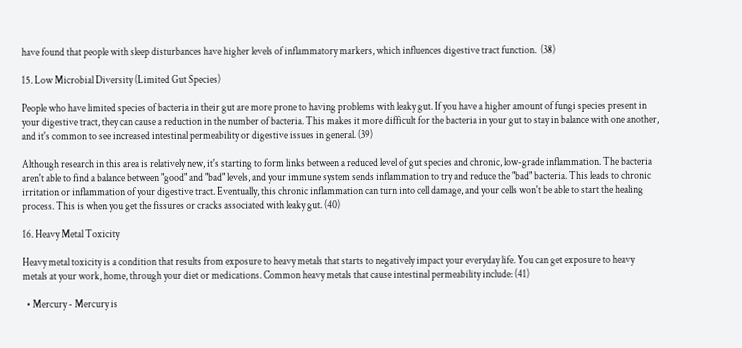have found that people with sleep disturbances have higher levels of inflammatory markers, which influences digestive tract function.  (38)

15. Low Microbial Diversity (Limited Gut Species)

People who have limited species of bacteria in their gut are more prone to having problems with leaky gut. If you have a higher amount of fungi species present in your digestive tract, they can cause a reduction in the number of bacteria. This makes it more difficult for the bacteria in your gut to stay in balance with one another, and it's common to see increased intestinal permeability or digestive issues in general. (39)

Although research in this area is relatively new, it's starting to form links between a reduced level of gut species and chronic, low-grade inflammation. The bacteria aren't able to find a balance between "good" and "bad" levels, and your immune system sends inflammation to try and reduce the "bad" bacteria. This leads to chronic irritation or inflammation of your digestive tract. Eventually, this chronic inflammation can turn into cell damage, and your cells won't be able to start the healing process. This is when you get the fissures or cracks associated with leaky gut. (40)

16. Heavy Metal Toxicity

Heavy metal toxicity is a condition that results from exposure to heavy metals that starts to negatively impact your everyday life. You can get exposure to heavy metals at your work, home, through your diet or medications. Common heavy metals that cause intestinal permeability include: (41)

  • Mercury - Mercury is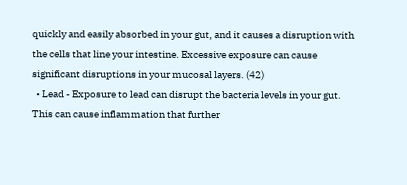quickly and easily absorbed in your gut, and it causes a disruption with the cells that line your intestine. Excessive exposure can cause significant disruptions in your mucosal layers. (42)
  • Lead - Exposure to lead can disrupt the bacteria levels in your gut. This can cause inflammation that further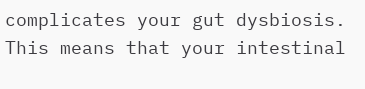complicates your gut dysbiosis. This means that your intestinal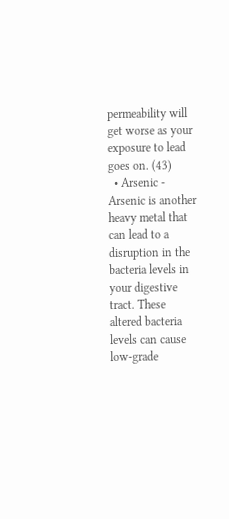permeability will get worse as your exposure to lead goes on. (43)
  • Arsenic - Arsenic is another heavy metal that can lead to a disruption in the bacteria levels in your digestive tract. These altered bacteria levels can cause low-grade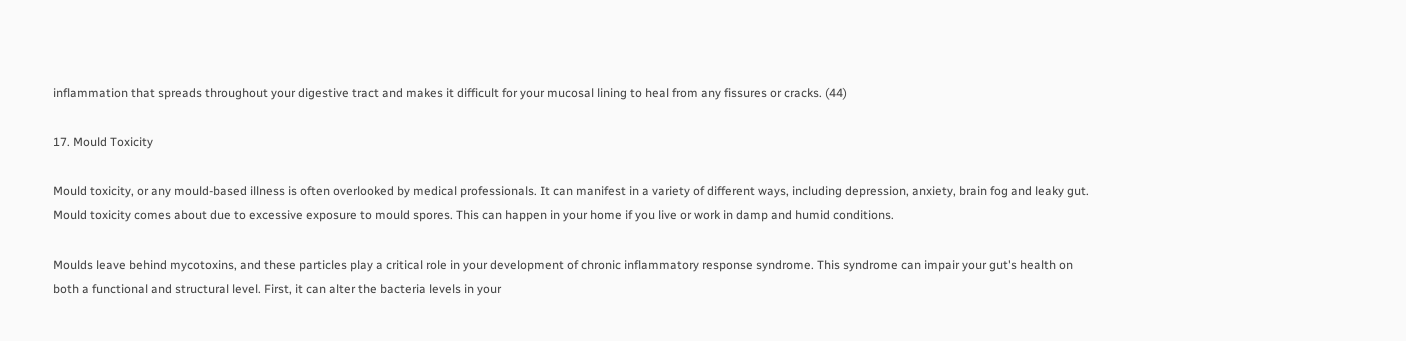inflammation that spreads throughout your digestive tract and makes it difficult for your mucosal lining to heal from any fissures or cracks. (44)

17. Mould Toxicity

Mould toxicity, or any mould-based illness is often overlooked by medical professionals. It can manifest in a variety of different ways, including depression, anxiety, brain fog and leaky gut. Mould toxicity comes about due to excessive exposure to mould spores. This can happen in your home if you live or work in damp and humid conditions.

Moulds leave behind mycotoxins, and these particles play a critical role in your development of chronic inflammatory response syndrome. This syndrome can impair your gut's health on both a functional and structural level. First, it can alter the bacteria levels in your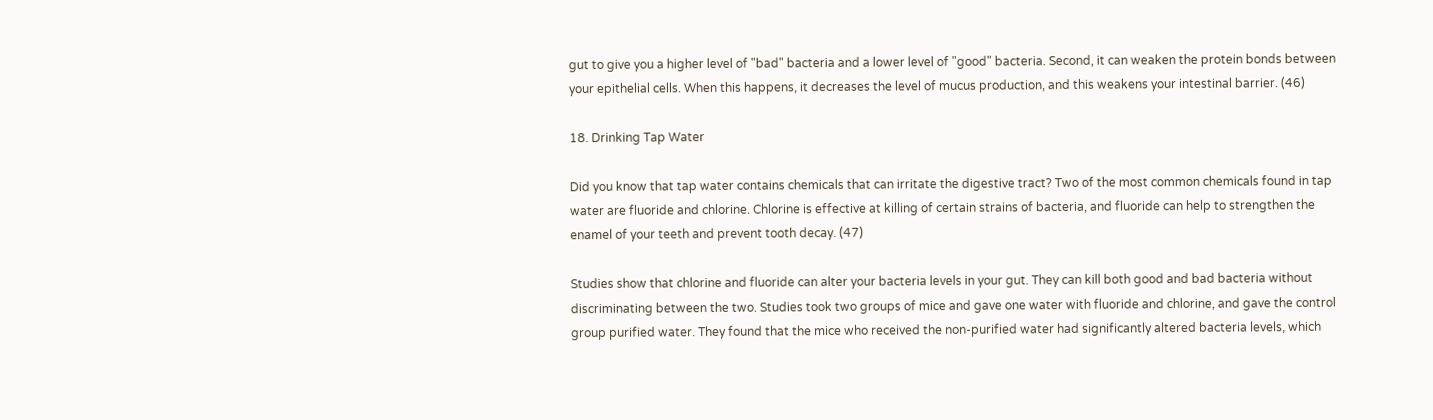gut to give you a higher level of "bad" bacteria and a lower level of "good" bacteria. Second, it can weaken the protein bonds between your epithelial cells. When this happens, it decreases the level of mucus production, and this weakens your intestinal barrier. (46)

18. Drinking Tap Water

Did you know that tap water contains chemicals that can irritate the digestive tract? Two of the most common chemicals found in tap water are fluoride and chlorine. Chlorine is effective at killing of certain strains of bacteria, and fluoride can help to strengthen the enamel of your teeth and prevent tooth decay. (47)

Studies show that chlorine and fluoride can alter your bacteria levels in your gut. They can kill both good and bad bacteria without discriminating between the two. Studies took two groups of mice and gave one water with fluoride and chlorine, and gave the control group purified water. They found that the mice who received the non-purified water had significantly altered bacteria levels, which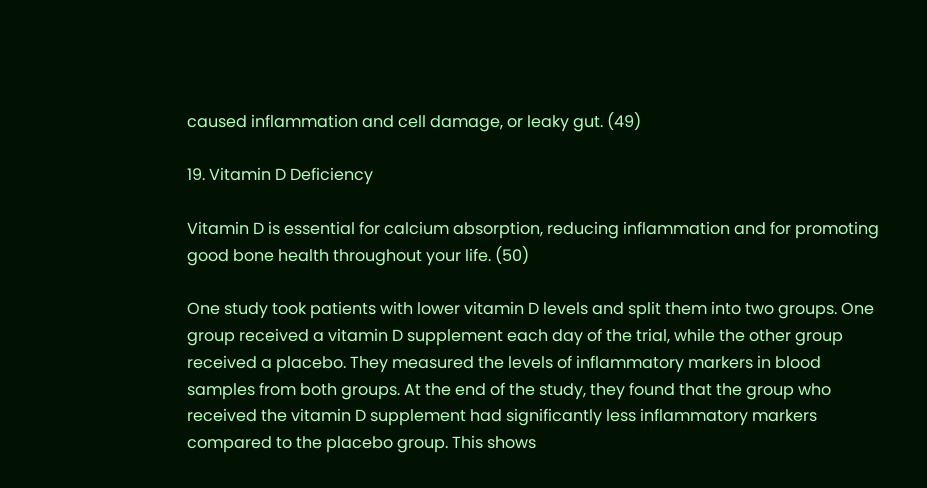caused inflammation and cell damage, or leaky gut. (49)

19. Vitamin D Deficiency

Vitamin D is essential for calcium absorption, reducing inflammation and for promoting good bone health throughout your life. (50)

One study took patients with lower vitamin D levels and split them into two groups. One group received a vitamin D supplement each day of the trial, while the other group received a placebo. They measured the levels of inflammatory markers in blood samples from both groups. At the end of the study, they found that the group who received the vitamin D supplement had significantly less inflammatory markers compared to the placebo group. This shows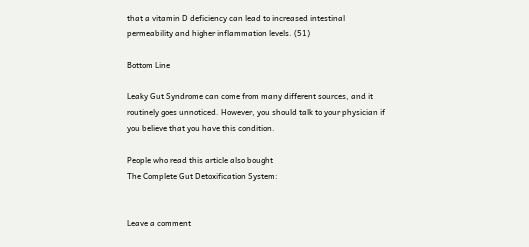that a vitamin D deficiency can lead to increased intestinal permeability and higher inflammation levels. (51)

Bottom Line

Leaky Gut Syndrome can come from many different sources, and it routinely goes unnoticed. However, you should talk to your physician if you believe that you have this condition.

People who read this article also bought
The Complete Gut Detoxification System:


Leave a comment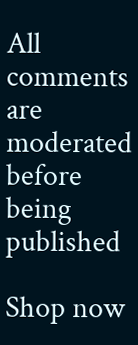All comments are moderated before being published

Shop now